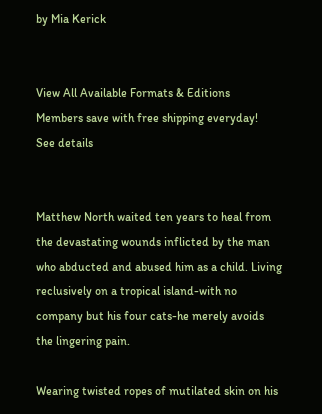by Mia Kerick


View All Available Formats & Editions
Members save with free shipping everyday!
See details


Matthew North waited ten years to heal from the devastating wounds inflicted by the man who abducted and abused him as a child. Living reclusively on a tropical island-with no company but his four cats-he merely avoids the lingering pain.

Wearing twisted ropes of mutilated skin on his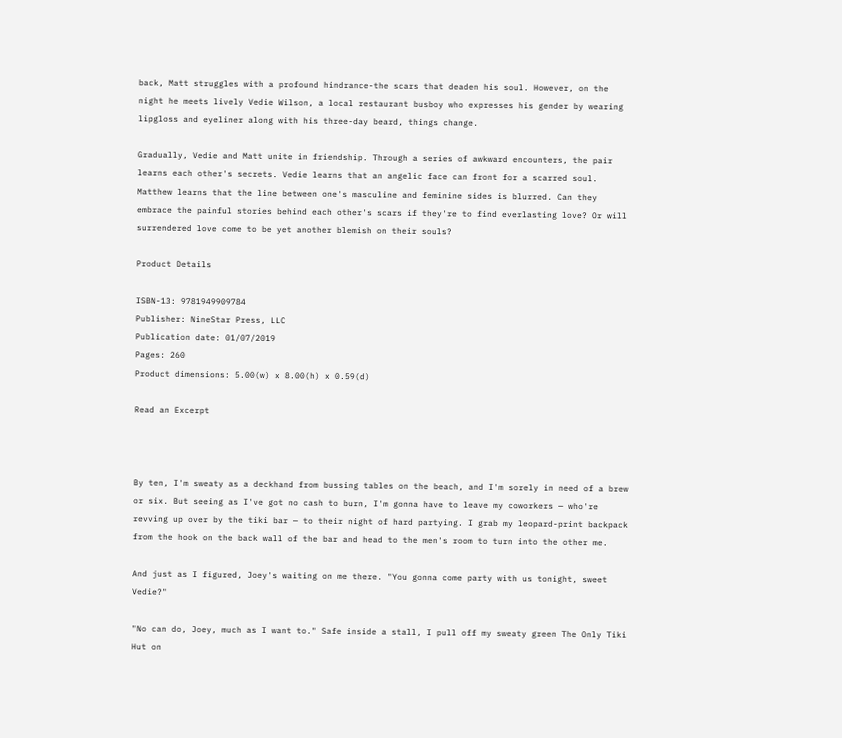back, Matt struggles with a profound hindrance-the scars that deaden his soul. However, on the night he meets lively Vedie Wilson, a local restaurant busboy who expresses his gender by wearing lipgloss and eyeliner along with his three-day beard, things change.

Gradually, Vedie and Matt unite in friendship. Through a series of awkward encounters, the pair learns each other's secrets. Vedie learns that an angelic face can front for a scarred soul. Matthew learns that the line between one's masculine and feminine sides is blurred. Can they embrace the painful stories behind each other's scars if they're to find everlasting love? Or will surrendered love come to be yet another blemish on their souls?

Product Details

ISBN-13: 9781949909784
Publisher: NineStar Press, LLC
Publication date: 01/07/2019
Pages: 260
Product dimensions: 5.00(w) x 8.00(h) x 0.59(d)

Read an Excerpt



By ten, I'm sweaty as a deckhand from bussing tables on the beach, and I'm sorely in need of a brew or six. But seeing as I've got no cash to burn, I'm gonna have to leave my coworkers — who're revving up over by the tiki bar — to their night of hard partying. I grab my leopard-print backpack from the hook on the back wall of the bar and head to the men's room to turn into the other me.

And just as I figured, Joey's waiting on me there. "You gonna come party with us tonight, sweet Vedie?"

"No can do, Joey, much as I want to." Safe inside a stall, I pull off my sweaty green The Only Tiki Hut on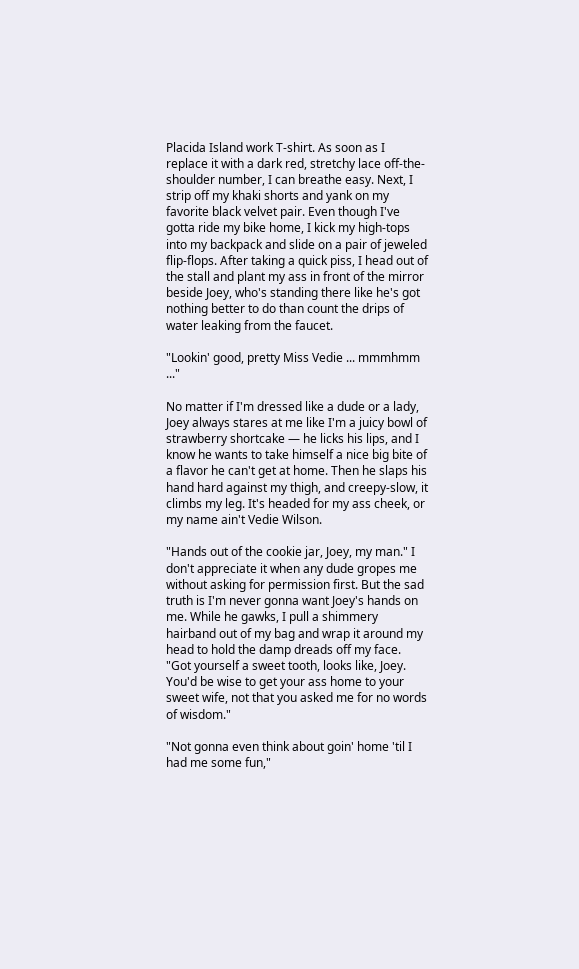Placida Island work T-shirt. As soon as I replace it with a dark red, stretchy lace off-the-shoulder number, I can breathe easy. Next, I strip off my khaki shorts and yank on my favorite black velvet pair. Even though I've gotta ride my bike home, I kick my high-tops into my backpack and slide on a pair of jeweled flip-flops. After taking a quick piss, I head out of the stall and plant my ass in front of the mirror beside Joey, who's standing there like he's got nothing better to do than count the drips of water leaking from the faucet.

"Lookin' good, pretty Miss Vedie ... mmmhmm ..."

No matter if I'm dressed like a dude or a lady, Joey always stares at me like I'm a juicy bowl of strawberry shortcake — he licks his lips, and I know he wants to take himself a nice big bite of a flavor he can't get at home. Then he slaps his hand hard against my thigh, and creepy-slow, it climbs my leg. It's headed for my ass cheek, or my name ain't Vedie Wilson.

"Hands out of the cookie jar, Joey, my man." I don't appreciate it when any dude gropes me without asking for permission first. But the sad truth is I'm never gonna want Joey's hands on me. While he gawks, I pull a shimmery hairband out of my bag and wrap it around my head to hold the damp dreads off my face. "Got yourself a sweet tooth, looks like, Joey. You'd be wise to get your ass home to your sweet wife, not that you asked me for no words of wisdom."

"Not gonna even think about goin' home 'til I had me some fun,"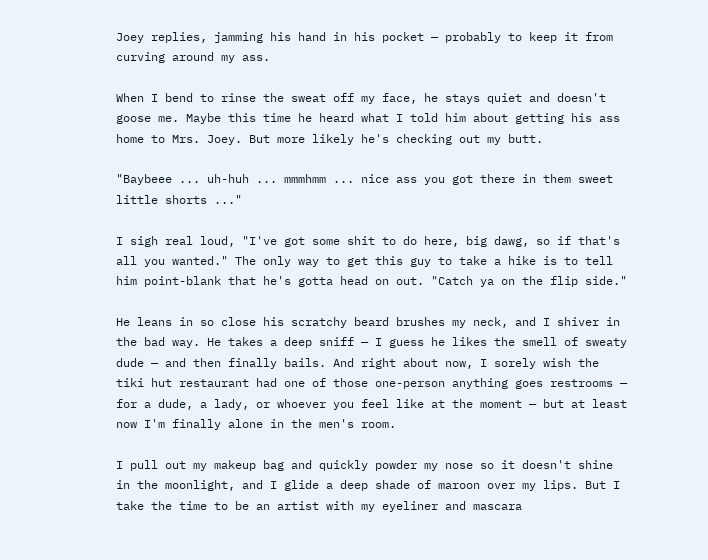Joey replies, jamming his hand in his pocket — probably to keep it from curving around my ass.

When I bend to rinse the sweat off my face, he stays quiet and doesn't goose me. Maybe this time he heard what I told him about getting his ass home to Mrs. Joey. But more likely he's checking out my butt.

"Baybeee ... uh-huh ... mmmhmm ... nice ass you got there in them sweet little shorts ..."

I sigh real loud, "I've got some shit to do here, big dawg, so if that's all you wanted." The only way to get this guy to take a hike is to tell him point-blank that he's gotta head on out. "Catch ya on the flip side."

He leans in so close his scratchy beard brushes my neck, and I shiver in the bad way. He takes a deep sniff — I guess he likes the smell of sweaty dude — and then finally bails. And right about now, I sorely wish the tiki hut restaurant had one of those one-person anything goes restrooms — for a dude, a lady, or whoever you feel like at the moment — but at least now I'm finally alone in the men's room.

I pull out my makeup bag and quickly powder my nose so it doesn't shine in the moonlight, and I glide a deep shade of maroon over my lips. But I take the time to be an artist with my eyeliner and mascara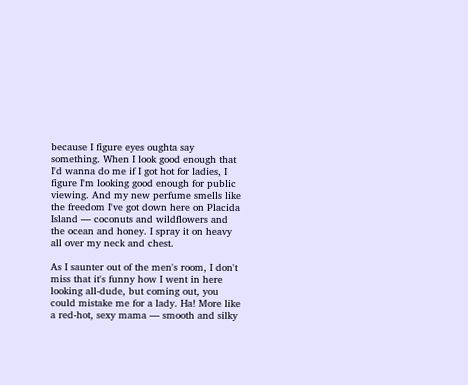because I figure eyes oughta say something. When I look good enough that I'd wanna do me if I got hot for ladies, I figure I'm looking good enough for public viewing. And my new perfume smells like the freedom I've got down here on Placida Island — coconuts and wildflowers and the ocean and honey. I spray it on heavy all over my neck and chest.

As I saunter out of the men's room, I don't miss that it's funny how I went in here looking all-dude, but coming out, you could mistake me for a lady. Ha! More like a red-hot, sexy mama — smooth and silky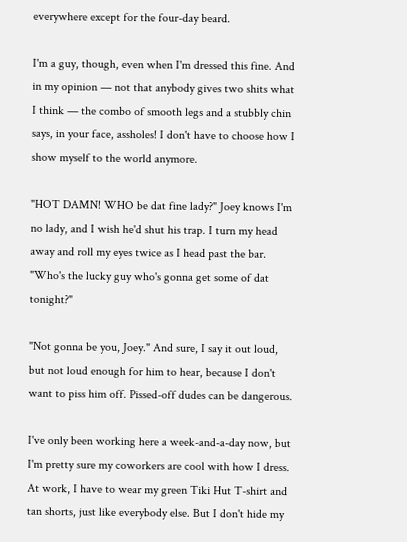everywhere except for the four-day beard.

I'm a guy, though, even when I'm dressed this fine. And in my opinion — not that anybody gives two shits what I think — the combo of smooth legs and a stubbly chin says, in your face, assholes! I don't have to choose how I show myself to the world anymore.

"HOT DAMN! WHO be dat fine lady?" Joey knows I'm no lady, and I wish he'd shut his trap. I turn my head away and roll my eyes twice as I head past the bar. "Who's the lucky guy who's gonna get some of dat tonight?"

"Not gonna be you, Joey." And sure, I say it out loud, but not loud enough for him to hear, because I don't want to piss him off. Pissed-off dudes can be dangerous.

I've only been working here a week-and-a-day now, but I'm pretty sure my coworkers are cool with how I dress. At work, I have to wear my green Tiki Hut T-shirt and tan shorts, just like everybody else. But I don't hide my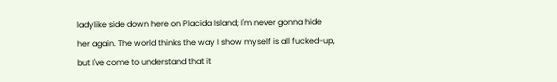ladylike side down here on Placida Island; I'm never gonna hide her again. The world thinks the way I show myself is all fucked-up, but I've come to understand that it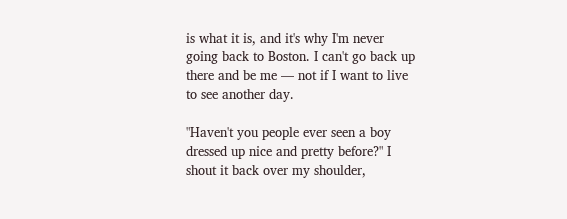is what it is, and it's why I'm never going back to Boston. I can't go back up there and be me — not if I want to live to see another day.

"Haven't you people ever seen a boy dressed up nice and pretty before?" I shout it back over my shoulder,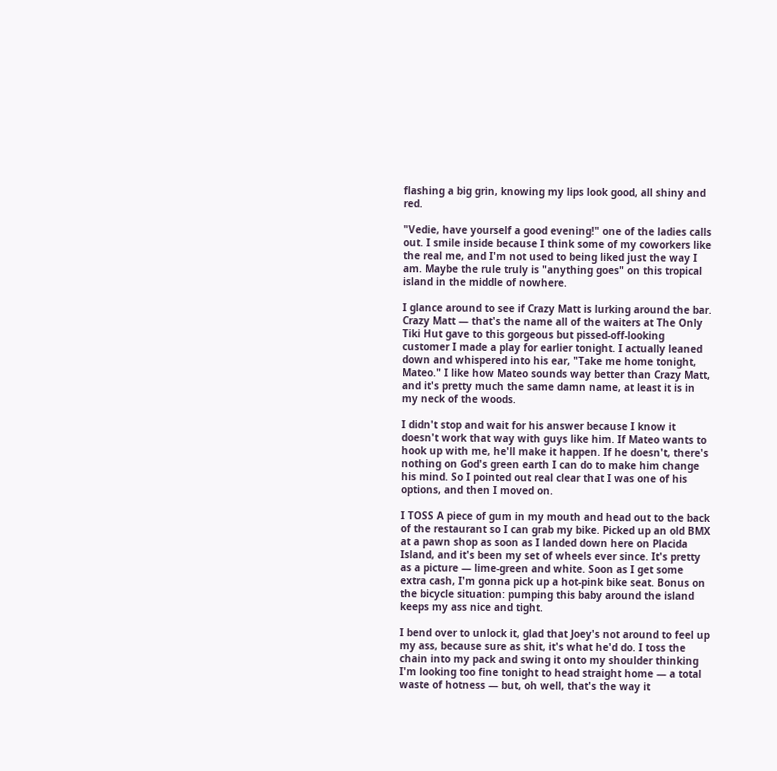flashing a big grin, knowing my lips look good, all shiny and red.

"Vedie, have yourself a good evening!" one of the ladies calls out. I smile inside because I think some of my coworkers like the real me, and I'm not used to being liked just the way I am. Maybe the rule truly is "anything goes" on this tropical island in the middle of nowhere.

I glance around to see if Crazy Matt is lurking around the bar. Crazy Matt — that's the name all of the waiters at The Only Tiki Hut gave to this gorgeous but pissed-off-looking customer I made a play for earlier tonight. I actually leaned down and whispered into his ear, "Take me home tonight, Mateo." I like how Mateo sounds way better than Crazy Matt, and it's pretty much the same damn name, at least it is in my neck of the woods.

I didn't stop and wait for his answer because I know it doesn't work that way with guys like him. If Mateo wants to hook up with me, he'll make it happen. If he doesn't, there's nothing on God's green earth I can do to make him change his mind. So I pointed out real clear that I was one of his options, and then I moved on.

I TOSS A piece of gum in my mouth and head out to the back of the restaurant so I can grab my bike. Picked up an old BMX at a pawn shop as soon as I landed down here on Placida Island, and it's been my set of wheels ever since. It's pretty as a picture — lime-green and white. Soon as I get some extra cash, I'm gonna pick up a hot-pink bike seat. Bonus on the bicycle situation: pumping this baby around the island keeps my ass nice and tight.

I bend over to unlock it, glad that Joey's not around to feel up my ass, because sure as shit, it's what he'd do. I toss the chain into my pack and swing it onto my shoulder thinking I'm looking too fine tonight to head straight home — a total waste of hotness — but, oh well, that's the way it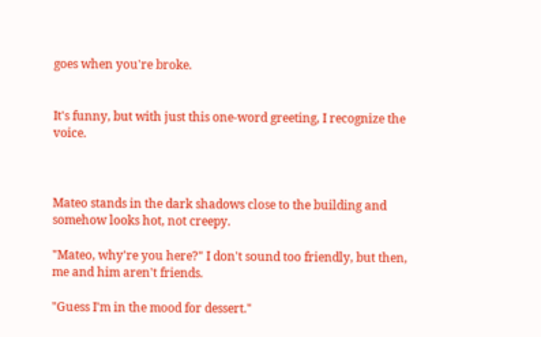goes when you're broke.


It's funny, but with just this one-word greeting, I recognize the voice.



Mateo stands in the dark shadows close to the building and somehow looks hot, not creepy.

"Mateo, why're you here?" I don't sound too friendly, but then, me and him aren't friends.

"Guess I'm in the mood for dessert."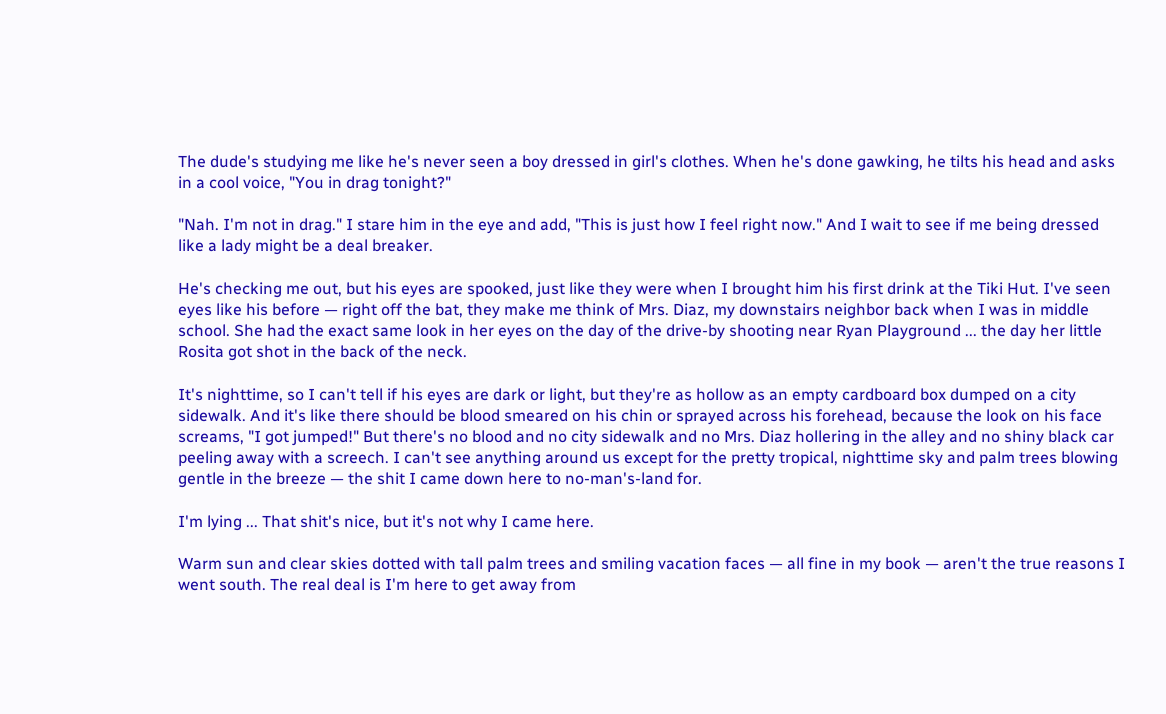The dude's studying me like he's never seen a boy dressed in girl's clothes. When he's done gawking, he tilts his head and asks in a cool voice, "You in drag tonight?"

"Nah. I'm not in drag." I stare him in the eye and add, "This is just how I feel right now." And I wait to see if me being dressed like a lady might be a deal breaker.

He's checking me out, but his eyes are spooked, just like they were when I brought him his first drink at the Tiki Hut. I've seen eyes like his before — right off the bat, they make me think of Mrs. Diaz, my downstairs neighbor back when I was in middle school. She had the exact same look in her eyes on the day of the drive-by shooting near Ryan Playground ... the day her little Rosita got shot in the back of the neck.

It's nighttime, so I can't tell if his eyes are dark or light, but they're as hollow as an empty cardboard box dumped on a city sidewalk. And it's like there should be blood smeared on his chin or sprayed across his forehead, because the look on his face screams, "I got jumped!" But there's no blood and no city sidewalk and no Mrs. Diaz hollering in the alley and no shiny black car peeling away with a screech. I can't see anything around us except for the pretty tropical, nighttime sky and palm trees blowing gentle in the breeze — the shit I came down here to no-man's-land for.

I'm lying ... That shit's nice, but it's not why I came here.

Warm sun and clear skies dotted with tall palm trees and smiling vacation faces — all fine in my book — aren't the true reasons I went south. The real deal is I'm here to get away from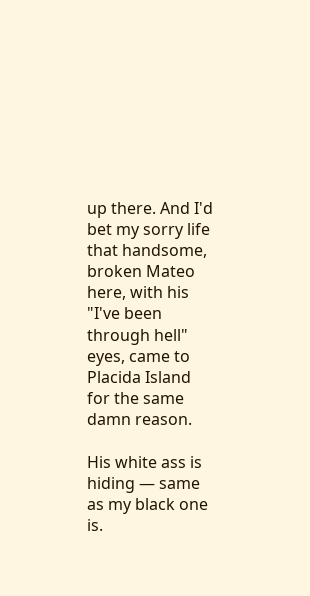up there. And I'd bet my sorry life that handsome, broken Mateo here, with his "I've been through hell" eyes, came to Placida Island for the same damn reason.

His white ass is hiding — same as my black one is.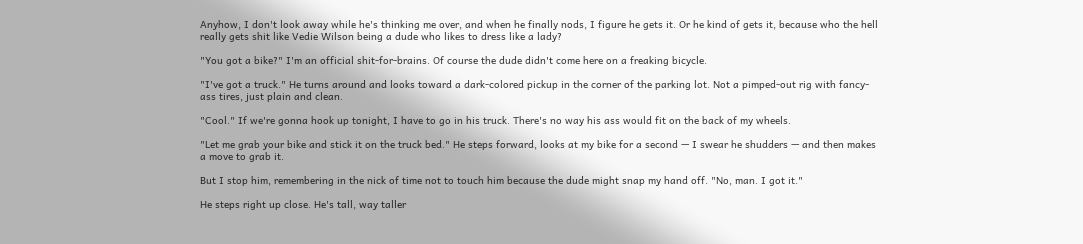Anyhow, I don't look away while he's thinking me over, and when he finally nods, I figure he gets it. Or he kind of gets it, because who the hell really gets shit like Vedie Wilson being a dude who likes to dress like a lady?

"You got a bike?" I'm an official shit-for-brains. Of course the dude didn't come here on a freaking bicycle.

"I've got a truck." He turns around and looks toward a dark-colored pickup in the corner of the parking lot. Not a pimped-out rig with fancy-ass tires, just plain and clean.

"Cool." If we're gonna hook up tonight, I have to go in his truck. There's no way his ass would fit on the back of my wheels.

"Let me grab your bike and stick it on the truck bed." He steps forward, looks at my bike for a second — I swear he shudders — and then makes a move to grab it.

But I stop him, remembering in the nick of time not to touch him because the dude might snap my hand off. "No, man. I got it."

He steps right up close. He's tall, way taller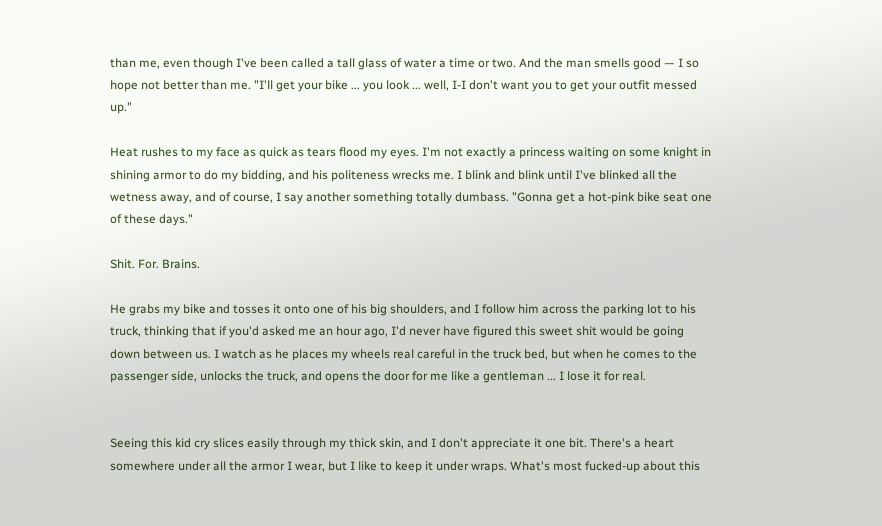than me, even though I've been called a tall glass of water a time or two. And the man smells good — I so hope not better than me. "I'll get your bike ... you look ... well, I-I don't want you to get your outfit messed up."

Heat rushes to my face as quick as tears flood my eyes. I'm not exactly a princess waiting on some knight in shining armor to do my bidding, and his politeness wrecks me. I blink and blink until I've blinked all the wetness away, and of course, I say another something totally dumbass. "Gonna get a hot-pink bike seat one of these days."

Shit. For. Brains.

He grabs my bike and tosses it onto one of his big shoulders, and I follow him across the parking lot to his truck, thinking that if you'd asked me an hour ago, I'd never have figured this sweet shit would be going down between us. I watch as he places my wheels real careful in the truck bed, but when he comes to the passenger side, unlocks the truck, and opens the door for me like a gentleman ... I lose it for real.


Seeing this kid cry slices easily through my thick skin, and I don't appreciate it one bit. There's a heart somewhere under all the armor I wear, but I like to keep it under wraps. What's most fucked-up about this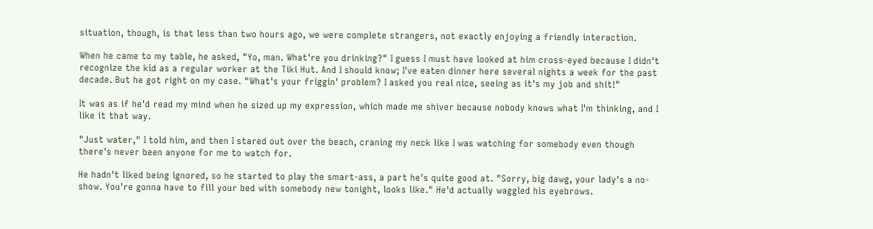situation, though, is that less than two hours ago, we were complete strangers, not exactly enjoying a friendly interaction.

When he came to my table, he asked, "Yo, man. What're you drinking?" I guess I must have looked at him cross-eyed because I didn't recognize the kid as a regular worker at the Tiki Hut. And I should know; I've eaten dinner here several nights a week for the past decade. But he got right on my case. "What's your friggin' problem? I asked you real nice, seeing as it's my job and shit!"

It was as if he'd read my mind when he sized up my expression, which made me shiver because nobody knows what I'm thinking, and I like it that way.

"Just water," I told him, and then I stared out over the beach, craning my neck like I was watching for somebody even though there's never been anyone for me to watch for.

He hadn't liked being ignored, so he started to play the smart-ass, a part he's quite good at. "Sorry, big dawg, your lady's a no-show. You're gonna have to fill your bed with somebody new tonight, looks like." He'd actually waggled his eyebrows.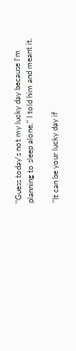"Guess today's not my lucky day because I'm planning to sleep alone," I told him and meant it.

"It can be your lucky day if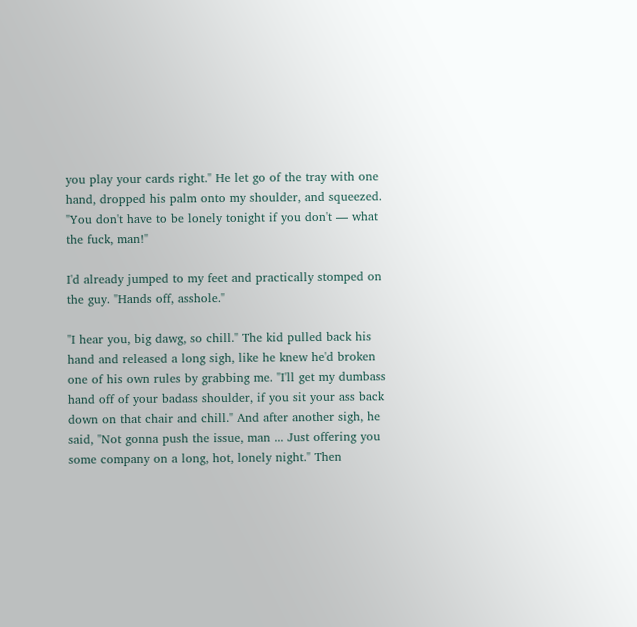you play your cards right." He let go of the tray with one hand, dropped his palm onto my shoulder, and squeezed. "You don't have to be lonely tonight if you don't — what the fuck, man!"

I'd already jumped to my feet and practically stomped on the guy. "Hands off, asshole."

"I hear you, big dawg, so chill." The kid pulled back his hand and released a long sigh, like he knew he'd broken one of his own rules by grabbing me. "I'll get my dumbass hand off of your badass shoulder, if you sit your ass back down on that chair and chill." And after another sigh, he said, "Not gonna push the issue, man ... Just offering you some company on a long, hot, lonely night." Then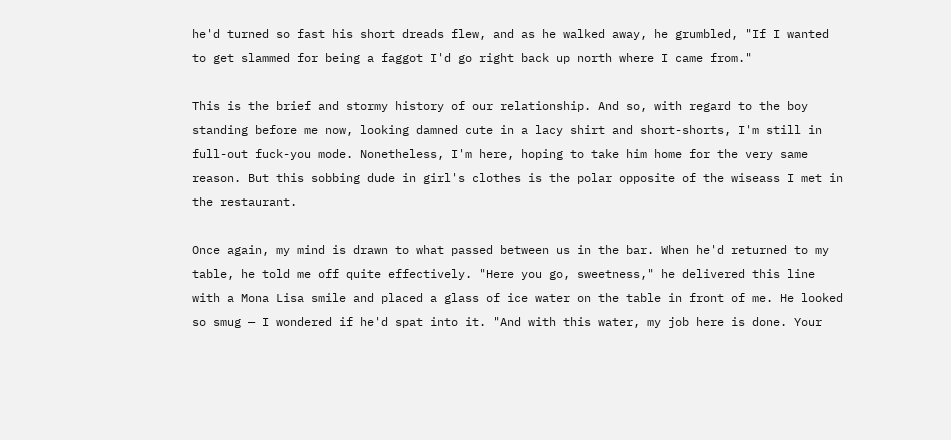he'd turned so fast his short dreads flew, and as he walked away, he grumbled, "If I wanted to get slammed for being a faggot I'd go right back up north where I came from."

This is the brief and stormy history of our relationship. And so, with regard to the boy standing before me now, looking damned cute in a lacy shirt and short-shorts, I'm still in full-out fuck-you mode. Nonetheless, I'm here, hoping to take him home for the very same reason. But this sobbing dude in girl's clothes is the polar opposite of the wiseass I met in the restaurant.

Once again, my mind is drawn to what passed between us in the bar. When he'd returned to my table, he told me off quite effectively. "Here you go, sweetness," he delivered this line with a Mona Lisa smile and placed a glass of ice water on the table in front of me. He looked so smug — I wondered if he'd spat into it. "And with this water, my job here is done. Your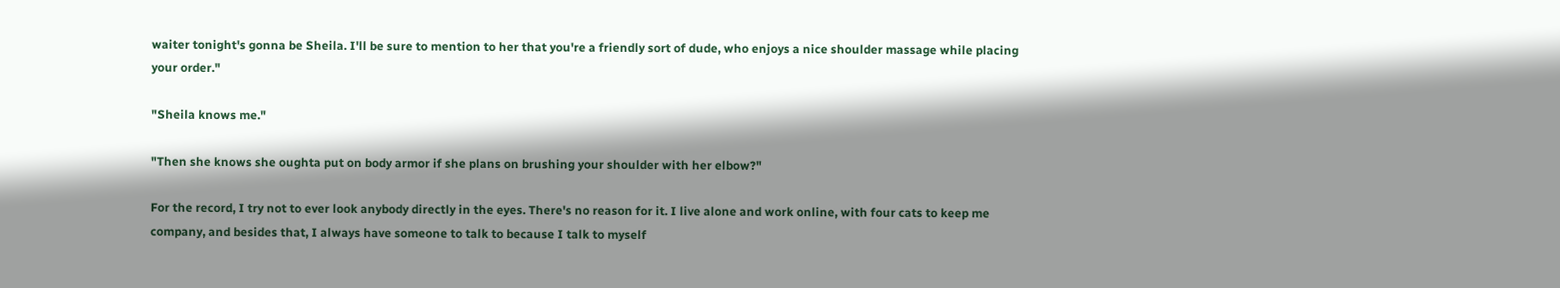waiter tonight's gonna be Sheila. I'll be sure to mention to her that you're a friendly sort of dude, who enjoys a nice shoulder massage while placing your order."

"Sheila knows me."

"Then she knows she oughta put on body armor if she plans on brushing your shoulder with her elbow?"

For the record, I try not to ever look anybody directly in the eyes. There's no reason for it. I live alone and work online, with four cats to keep me company, and besides that, I always have someone to talk to because I talk to myself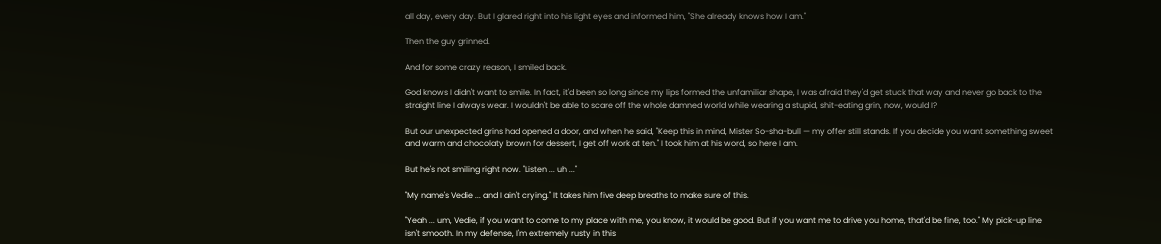all day, every day. But I glared right into his light eyes and informed him, "She already knows how I am."

Then the guy grinned.

And for some crazy reason, I smiled back.

God knows I didn't want to smile. In fact, it'd been so long since my lips formed the unfamiliar shape, I was afraid they'd get stuck that way and never go back to the straight line I always wear. I wouldn't be able to scare off the whole damned world while wearing a stupid, shit-eating grin, now, would I?

But our unexpected grins had opened a door, and when he said, "Keep this in mind, Mister So-sha-bull — my offer still stands. If you decide you want something sweet and warm and chocolaty brown for dessert, I get off work at ten." I took him at his word, so here I am.

But he's not smiling right now. "Listen ... uh ..."

"My name's Vedie ... and I ain't crying." It takes him five deep breaths to make sure of this.

"Yeah ... um, Vedie, if you want to come to my place with me, you know, it would be good. But if you want me to drive you home, that'd be fine, too." My pick-up line isn't smooth. In my defense, I'm extremely rusty in this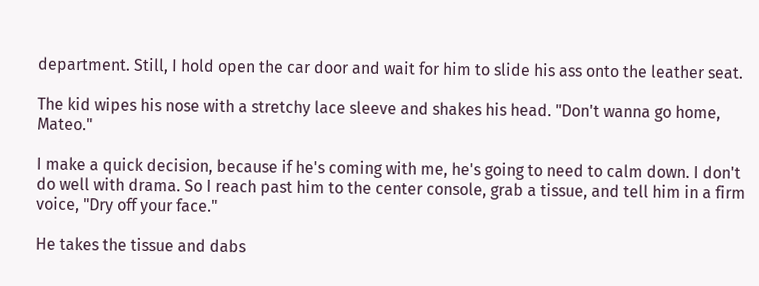department. Still, I hold open the car door and wait for him to slide his ass onto the leather seat.

The kid wipes his nose with a stretchy lace sleeve and shakes his head. "Don't wanna go home, Mateo."

I make a quick decision, because if he's coming with me, he's going to need to calm down. I don't do well with drama. So I reach past him to the center console, grab a tissue, and tell him in a firm voice, "Dry off your face."

He takes the tissue and dabs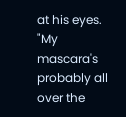at his eyes. "My mascara's probably all over the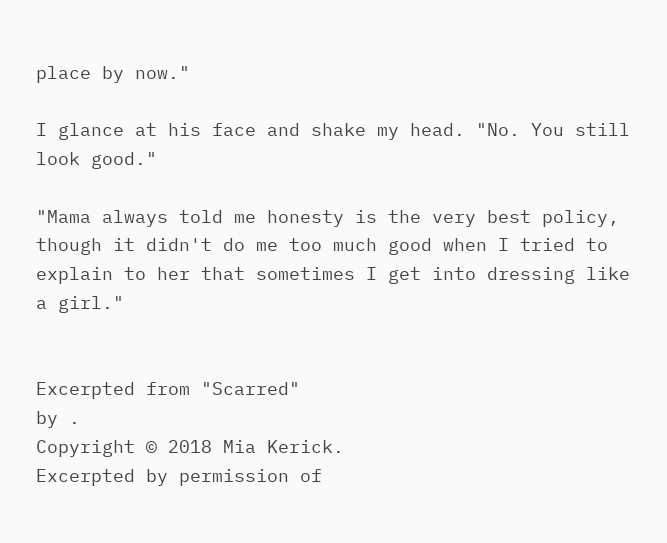place by now."

I glance at his face and shake my head. "No. You still look good."

"Mama always told me honesty is the very best policy, though it didn't do me too much good when I tried to explain to her that sometimes I get into dressing like a girl."


Excerpted from "Scarred"
by .
Copyright © 2018 Mia Kerick.
Excerpted by permission of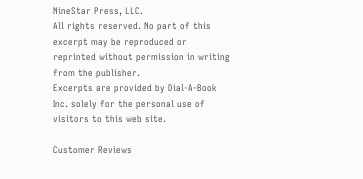NineStar Press, LLC.
All rights reserved. No part of this excerpt may be reproduced or reprinted without permission in writing from the publisher.
Excerpts are provided by Dial-A-Book Inc. solely for the personal use of visitors to this web site.

Customer Reviews